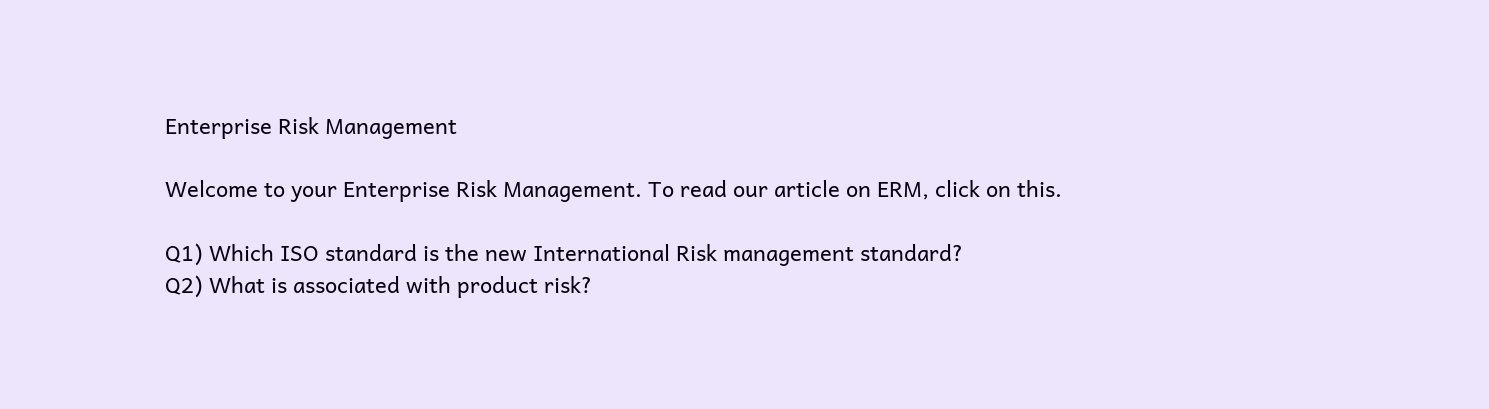Enterprise Risk Management

Welcome to your Enterprise Risk Management. To read our article on ERM, click on this.

Q1) Which ISO standard is the new International Risk management standard?
Q2) What is associated with product risk?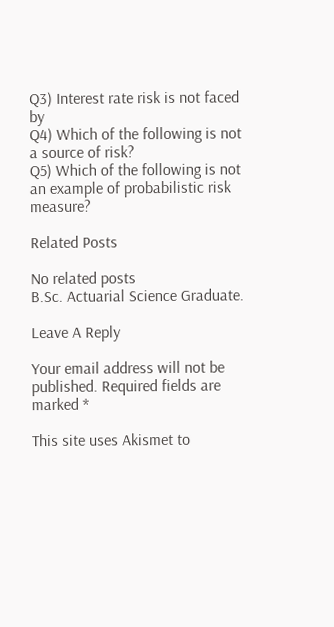Q3) Interest rate risk is not faced by
Q4) Which of the following is not a source of risk?
Q5) Which of the following is not an example of probabilistic risk measure?

Related Posts

No related posts
B.Sc. Actuarial Science Graduate.

Leave A Reply

Your email address will not be published. Required fields are marked *

This site uses Akismet to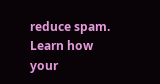reduce spam. Learn how your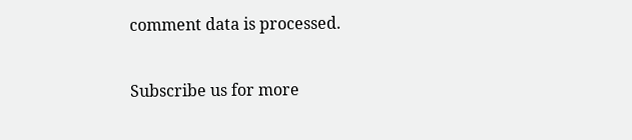comment data is processed.

Subscribe us for more